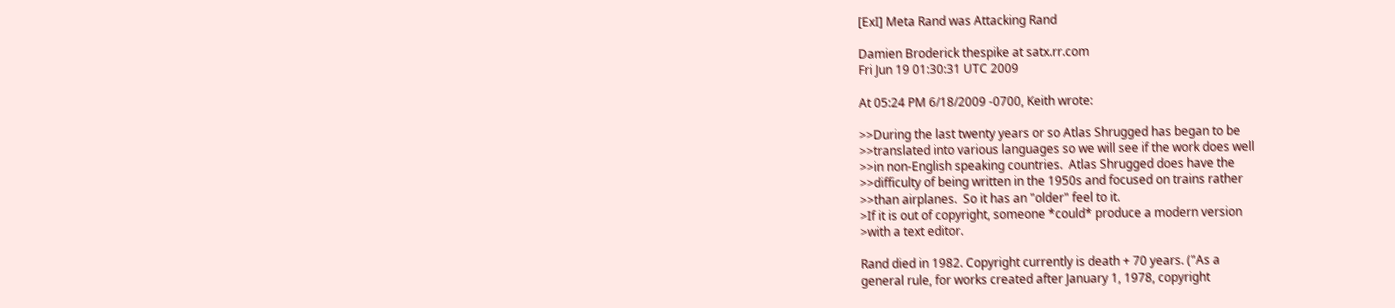[ExI] Meta Rand was Attacking Rand

Damien Broderick thespike at satx.rr.com
Fri Jun 19 01:30:31 UTC 2009

At 05:24 PM 6/18/2009 -0700, Keith wrote:

>>During the last twenty years or so Atlas Shrugged has began to be
>>translated into various languages so we will see if the work does well
>>in non-English speaking countries.  Atlas Shrugged does have the
>>difficulty of being written in the 1950s and focused on trains rather
>>than airplanes.  So it has an "older" feel to it.
>If it is out of copyright, someone *could* produce a modern version
>with a text editor.

Rand died in 1982. Copyright currently is death + 70 years. ("As a
general rule, for works created after January 1, 1978, copyright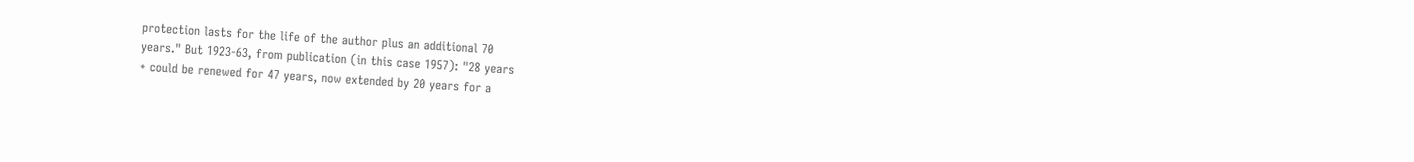protection lasts for the life of the author plus an additional 70
years." But 1923-63, from publication (in this case 1957): "28 years
+ could be renewed for 47 years, now extended by 20 years for a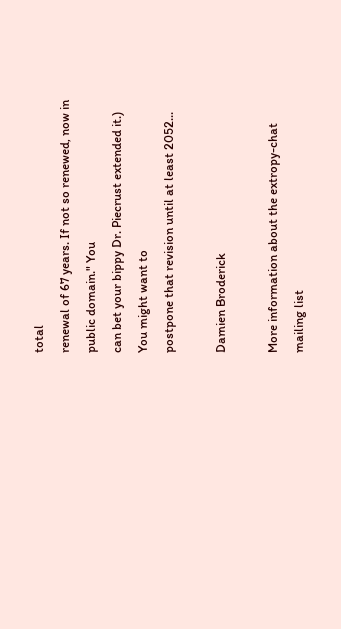total
renewal of 67 years. If not so renewed, now in public domain." You
can bet your bippy Dr. Piecrust extended it.) You might want to
postpone that revision until at least 2052...

Damien Broderick

More information about the extropy-chat mailing list